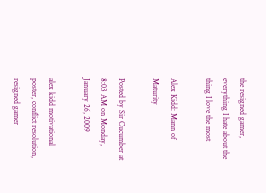the resigned gamer, everything I hate about the thing I love the most

Alex Kidd: Mann of Maturity

Posted by Sir Cucumber at 8:03 AM on Monday, January 26, 2009

alex kidd motivational poster, conflict resolution, resigned gamer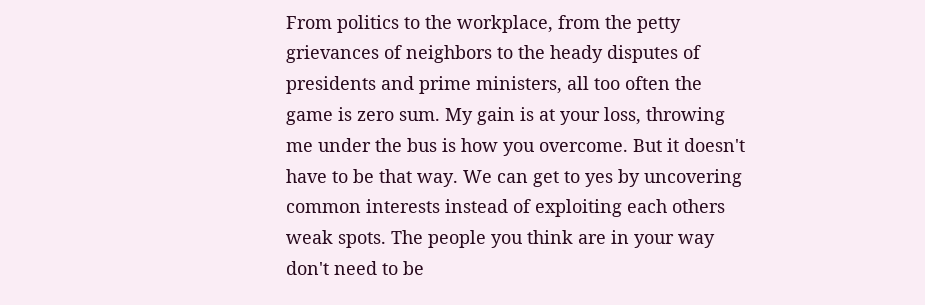From politics to the workplace, from the petty grievances of neighbors to the heady disputes of presidents and prime ministers, all too often the game is zero sum. My gain is at your loss, throwing me under the bus is how you overcome. But it doesn't have to be that way. We can get to yes by uncovering common interests instead of exploiting each others weak spots. The people you think are in your way don't need to be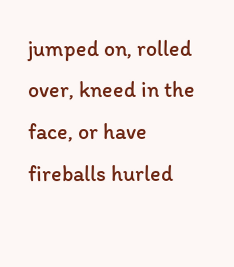jumped on, rolled over, kneed in the face, or have fireballs hurled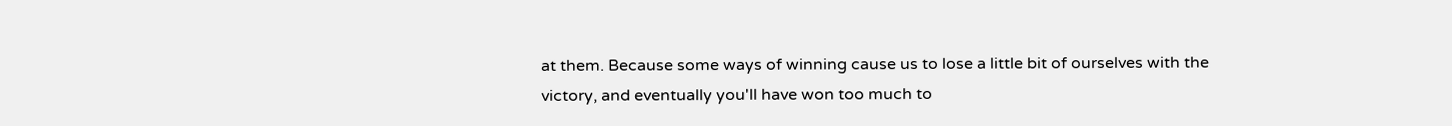at them. Because some ways of winning cause us to lose a little bit of ourselves with the victory, and eventually you'll have won too much to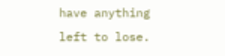have anything left to lose.